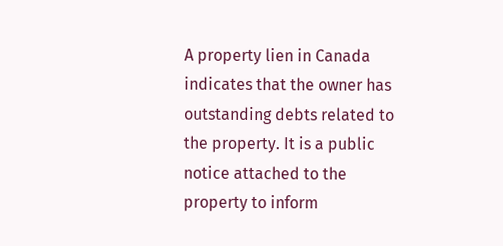A property lien in Canada indicates that the owner has outstanding debts related to the property. It is a public notice attached to the property to inform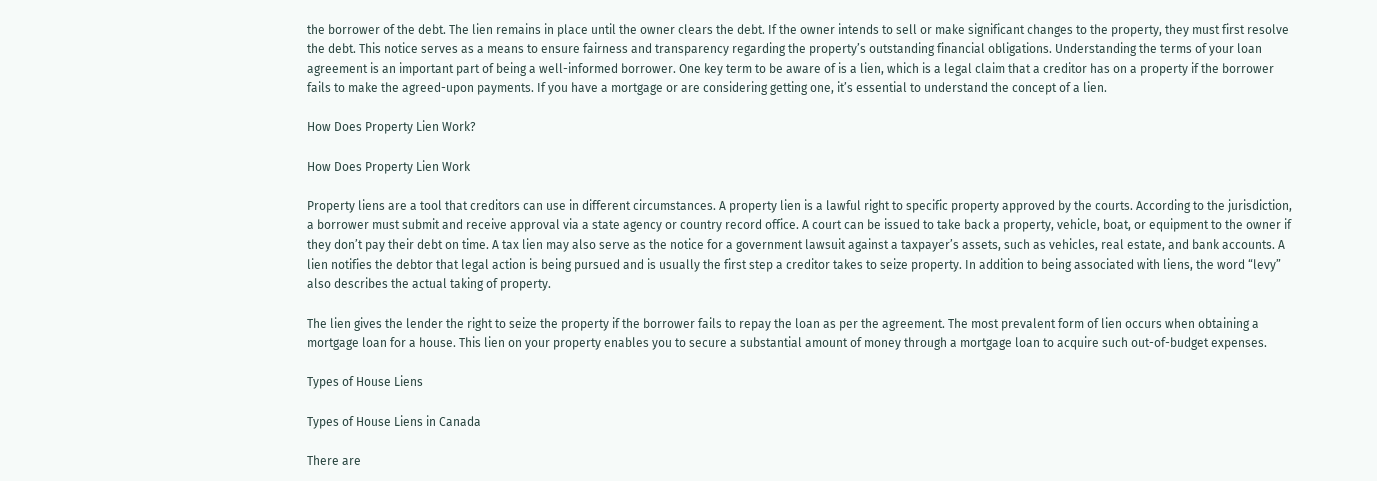the borrower of the debt. The lien remains in place until the owner clears the debt. If the owner intends to sell or make significant changes to the property, they must first resolve the debt. This notice serves as a means to ensure fairness and transparency regarding the property’s outstanding financial obligations. Understanding the terms of your loan agreement is an important part of being a well-informed borrower. One key term to be aware of is a lien, which is a legal claim that a creditor has on a property if the borrower fails to make the agreed-upon payments. If you have a mortgage or are considering getting one, it’s essential to understand the concept of a lien.

How Does Property Lien Work?

How Does Property Lien Work

Property liens are a tool that creditors can use in different circumstances. A property lien is a lawful right to specific property approved by the courts. According to the jurisdiction, a borrower must submit and receive approval via a state agency or country record office. A court can be issued to take back a property, vehicle, boat, or equipment to the owner if they don’t pay their debt on time. A tax lien may also serve as the notice for a government lawsuit against a taxpayer’s assets, such as vehicles, real estate, and bank accounts. A lien notifies the debtor that legal action is being pursued and is usually the first step a creditor takes to seize property. In addition to being associated with liens, the word “levy” also describes the actual taking of property.

The lien gives the lender the right to seize the property if the borrower fails to repay the loan as per the agreement. The most prevalent form of lien occurs when obtaining a mortgage loan for a house. This lien on your property enables you to secure a substantial amount of money through a mortgage loan to acquire such out-of-budget expenses.

Types of House Liens

Types of House Liens in Canada

There are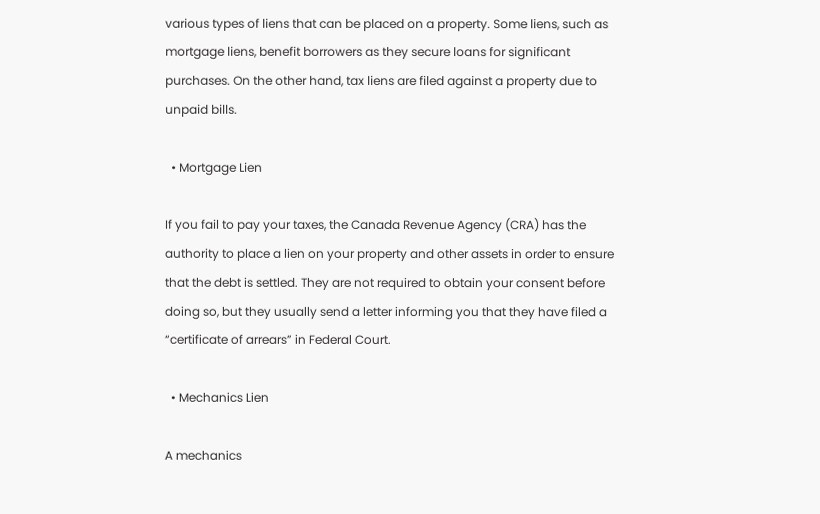various types of liens that can be placed on a property. Some liens, such as mortgage liens, benefit borrowers as they secure loans for significant purchases. On the other hand, tax liens are filed against a property due to unpaid bills.

  • Mortgage Lien

If you fail to pay your taxes, the Canada Revenue Agency (CRA) has the authority to place a lien on your property and other assets in order to ensure that the debt is settled. They are not required to obtain your consent before doing so, but they usually send a letter informing you that they have filed a “certificate of arrears” in Federal Court.

  • Mechanics Lien

A mechanics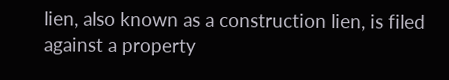lien, also known as a construction lien, is filed against a property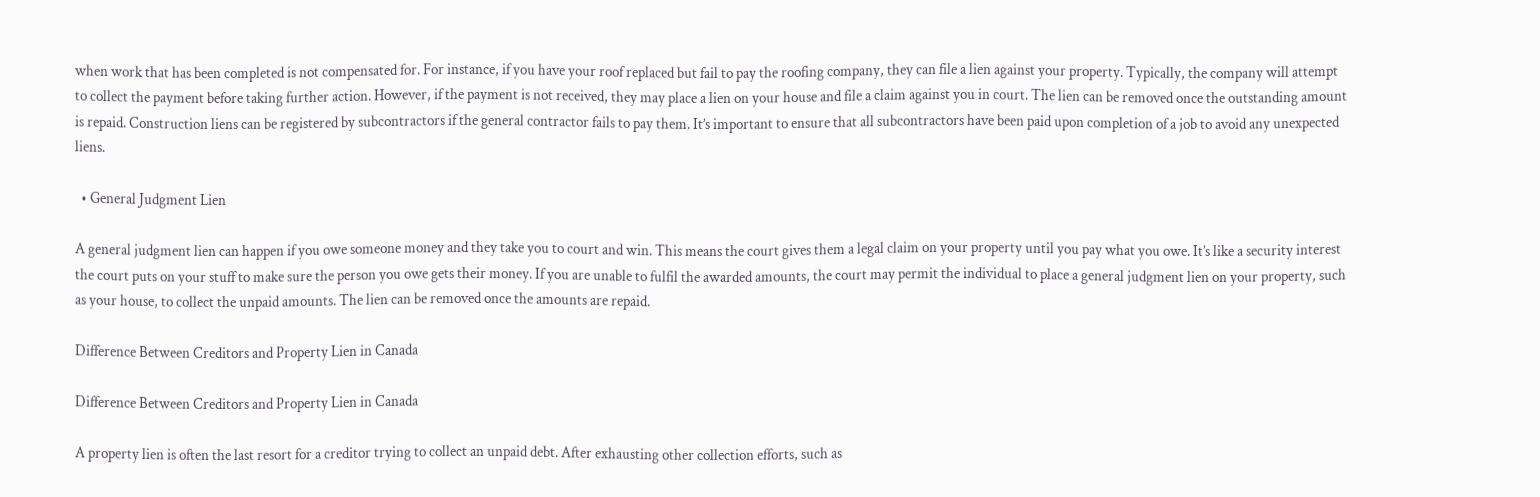when work that has been completed is not compensated for. For instance, if you have your roof replaced but fail to pay the roofing company, they can file a lien against your property. Typically, the company will attempt to collect the payment before taking further action. However, if the payment is not received, they may place a lien on your house and file a claim against you in court. The lien can be removed once the outstanding amount is repaid. Construction liens can be registered by subcontractors if the general contractor fails to pay them. It’s important to ensure that all subcontractors have been paid upon completion of a job to avoid any unexpected liens.

  • General Judgment Lien

A general judgment lien can happen if you owe someone money and they take you to court and win. This means the court gives them a legal claim on your property until you pay what you owe. It’s like a security interest the court puts on your stuff to make sure the person you owe gets their money. If you are unable to fulfil the awarded amounts, the court may permit the individual to place a general judgment lien on your property, such as your house, to collect the unpaid amounts. The lien can be removed once the amounts are repaid.

Difference Between Creditors and Property Lien in Canada

Difference Between Creditors and Property Lien in Canada

A property lien is often the last resort for a creditor trying to collect an unpaid debt. After exhausting other collection efforts, such as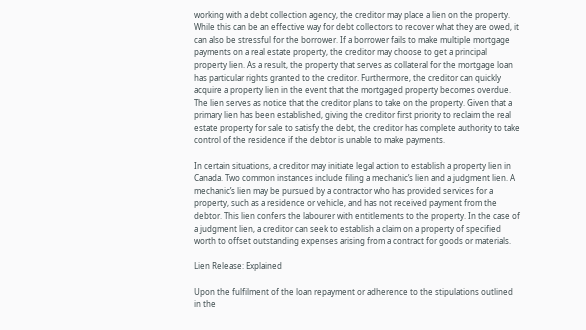working with a debt collection agency, the creditor may place a lien on the property. While this can be an effective way for debt collectors to recover what they are owed, it can also be stressful for the borrower. If a borrower fails to make multiple mortgage payments on a real estate property, the creditor may choose to get a principal property lien. As a result, the property that serves as collateral for the mortgage loan has particular rights granted to the creditor. Furthermore, the creditor can quickly acquire a property lien in the event that the mortgaged property becomes overdue. The lien serves as notice that the creditor plans to take on the property. Given that a primary lien has been established, giving the creditor first priority to reclaim the real estate property for sale to satisfy the debt, the creditor has complete authority to take control of the residence if the debtor is unable to make payments.

In certain situations, a creditor may initiate legal action to establish a property lien in Canada. Two common instances include filing a mechanic’s lien and a judgment lien. A mechanic’s lien may be pursued by a contractor who has provided services for a property, such as a residence or vehicle, and has not received payment from the debtor. This lien confers the labourer with entitlements to the property. In the case of a judgment lien, a creditor can seek to establish a claim on a property of specified worth to offset outstanding expenses arising from a contract for goods or materials.

Lien Release: Explained

Upon the fulfilment of the loan repayment or adherence to the stipulations outlined in the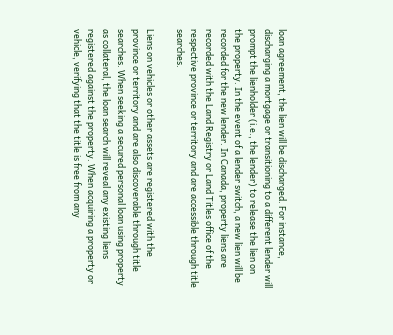loan agreement, the lien will be discharged. For instance, discharging a mortgage or transitioning to a different lender will prompt the lienholder (i.e., the lender) to release the lien on the property. In the event of a lender switch, a new lien will be recorded for the new lender. In Canada, property liens are recorded with the Land Registry or Land Titles office of the respective province or territory and are accessible through title searches.

Liens on vehicles or other assets are registered with the province or territory and are also discoverable through title searches. When seeking a secured personal loan using property as collateral, the loan search will reveal any existing liens registered against the property. When acquiring a property or vehicle, verifying that the title is free from any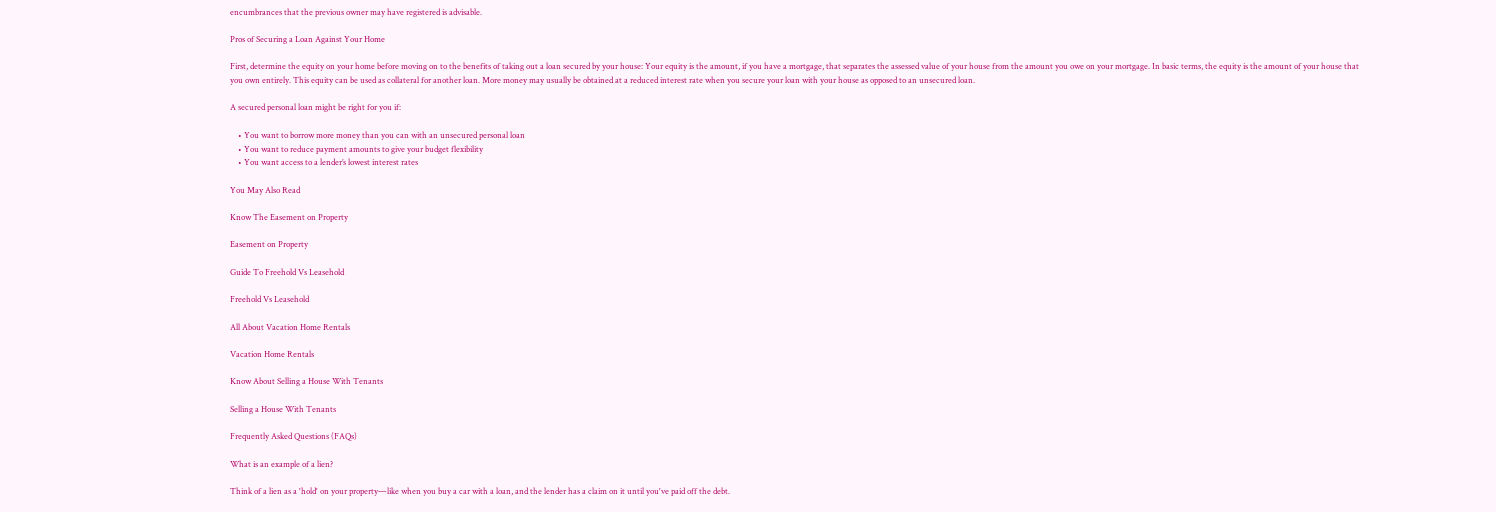encumbrances that the previous owner may have registered is advisable.

Pros of Securing a Loan Against Your Home

First, determine the equity on your home before moving on to the benefits of taking out a loan secured by your house: Your equity is the amount, if you have a mortgage, that separates the assessed value of your house from the amount you owe on your mortgage. In basic terms, the equity is the amount of your house that you own entirely. This equity can be used as collateral for another loan. More money may usually be obtained at a reduced interest rate when you secure your loan with your house as opposed to an unsecured loan.

A secured personal loan might be right for you if:

    • You want to borrow more money than you can with an unsecured personal loan
    • You want to reduce payment amounts to give your budget flexibility
    • You want access to a lender’s lowest interest rates

You May Also Read

Know The Easement on Property

Easement on Property

Guide To Freehold Vs Leasehold

Freehold Vs Leasehold

All About Vacation Home Rentals

Vacation Home Rentals

Know About Selling a House With Tenants

Selling a House With Tenants

Frequently Asked Questions (FAQs)

What is an example of a lien?

Think of a lien as a 'hold' on your property—like when you buy a car with a loan, and the lender has a claim on it until you've paid off the debt.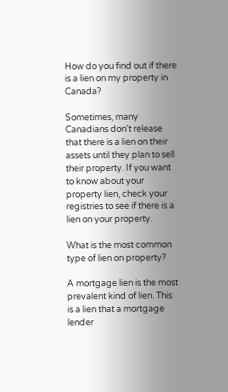How do you find out if there is a lien on my property in Canada?

Sometimes, many Canadians don't release that there is a lien on their assets until they plan to sell their property. If you want to know about your property lien, check your registries to see if there is a lien on your property.

What is the most common type of lien on property?

A mortgage lien is the most prevalent kind of lien. This is a lien that a mortgage lender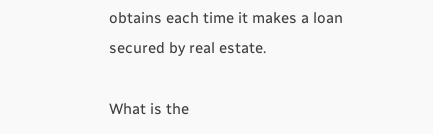obtains each time it makes a loan secured by real estate.

What is the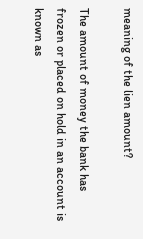meaning of the lien amount?

The amount of money the bank has frozen or placed on hold in an account is known as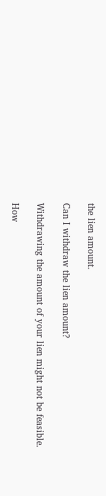the lien amount.

Can I withdraw the lien amount?

Withdrawing the amount of your lien might not be feasible.

How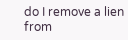do I remove a lien from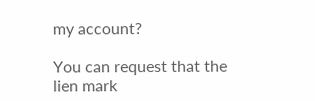my account?

You can request that the lien mark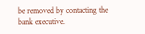be removed by contacting the bank executive.